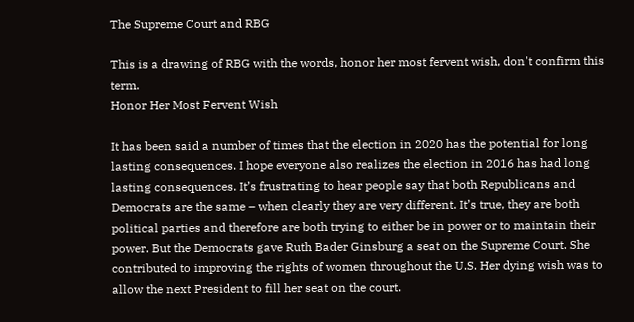The Supreme Court and RBG

This is a drawing of RBG with the words, honor her most fervent wish, don't confirm this term.
Honor Her Most Fervent Wish

It has been said a number of times that the election in 2020 has the potential for long lasting consequences. I hope everyone also realizes the election in 2016 has had long lasting consequences. It’s frustrating to hear people say that both Republicans and Democrats are the same – when clearly they are very different. It’s true, they are both political parties and therefore are both trying to either be in power or to maintain their power. But the Democrats gave Ruth Bader Ginsburg a seat on the Supreme Court. She contributed to improving the rights of women throughout the U.S. Her dying wish was to allow the next President to fill her seat on the court.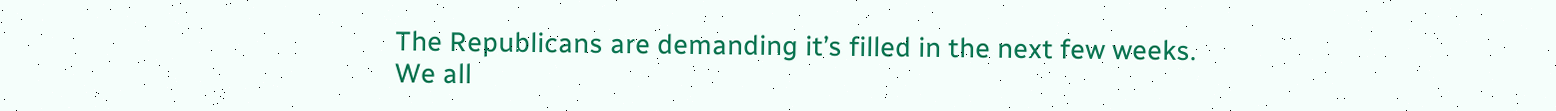The Republicans are demanding it’s filled in the next few weeks. We all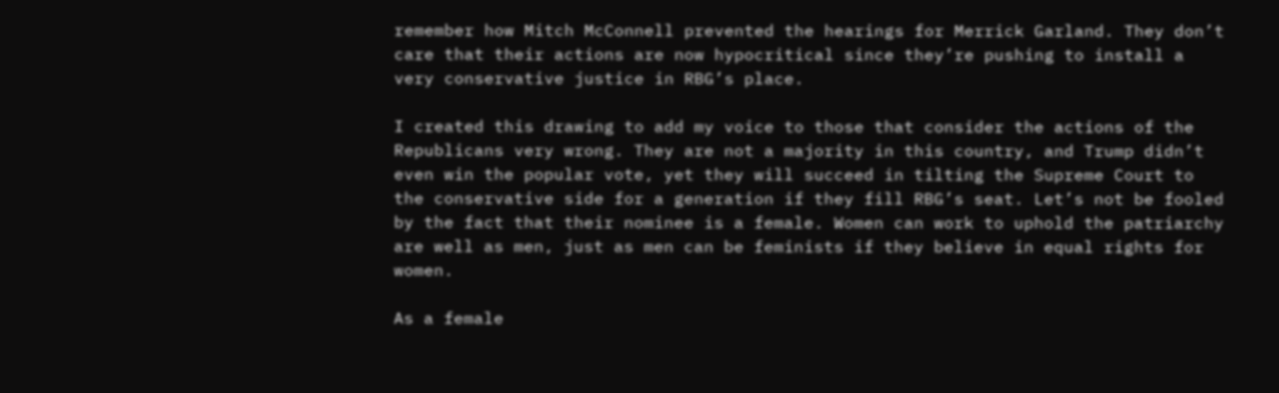remember how Mitch McConnell prevented the hearings for Merrick Garland. They don’t care that their actions are now hypocritical since they’re pushing to install a very conservative justice in RBG’s place.

I created this drawing to add my voice to those that consider the actions of the Republicans very wrong. They are not a majority in this country, and Trump didn’t even win the popular vote, yet they will succeed in tilting the Supreme Court to the conservative side for a generation if they fill RBG’s seat. Let’s not be fooled by the fact that their nominee is a female. Women can work to uphold the patriarchy are well as men, just as men can be feminists if they believe in equal rights for women.

As a female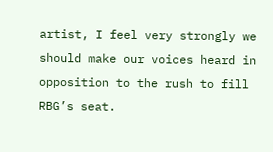artist, I feel very strongly we should make our voices heard in opposition to the rush to fill RBG’s seat.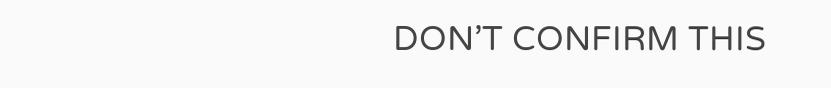DON’T CONFIRM THIS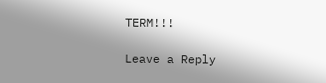TERM!!!

Leave a Reply